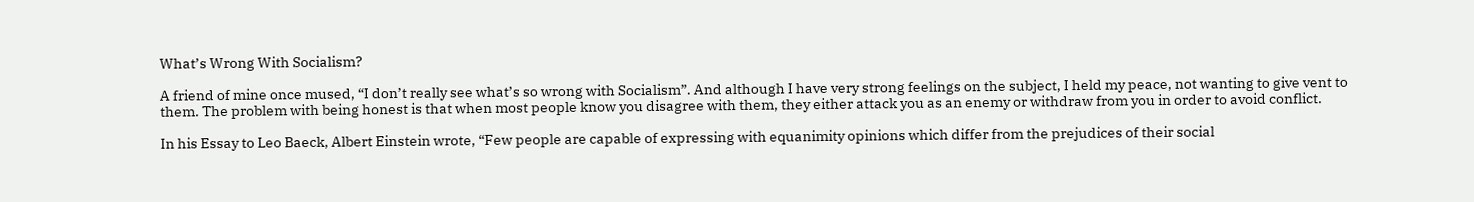What’s Wrong With Socialism?

A friend of mine once mused, “I don’t really see what’s so wrong with Socialism”. And although I have very strong feelings on the subject, I held my peace, not wanting to give vent to them. The problem with being honest is that when most people know you disagree with them, they either attack you as an enemy or withdraw from you in order to avoid conflict.

In his Essay to Leo Baeck, Albert Einstein wrote, “Few people are capable of expressing with equanimity opinions which differ from the prejudices of their social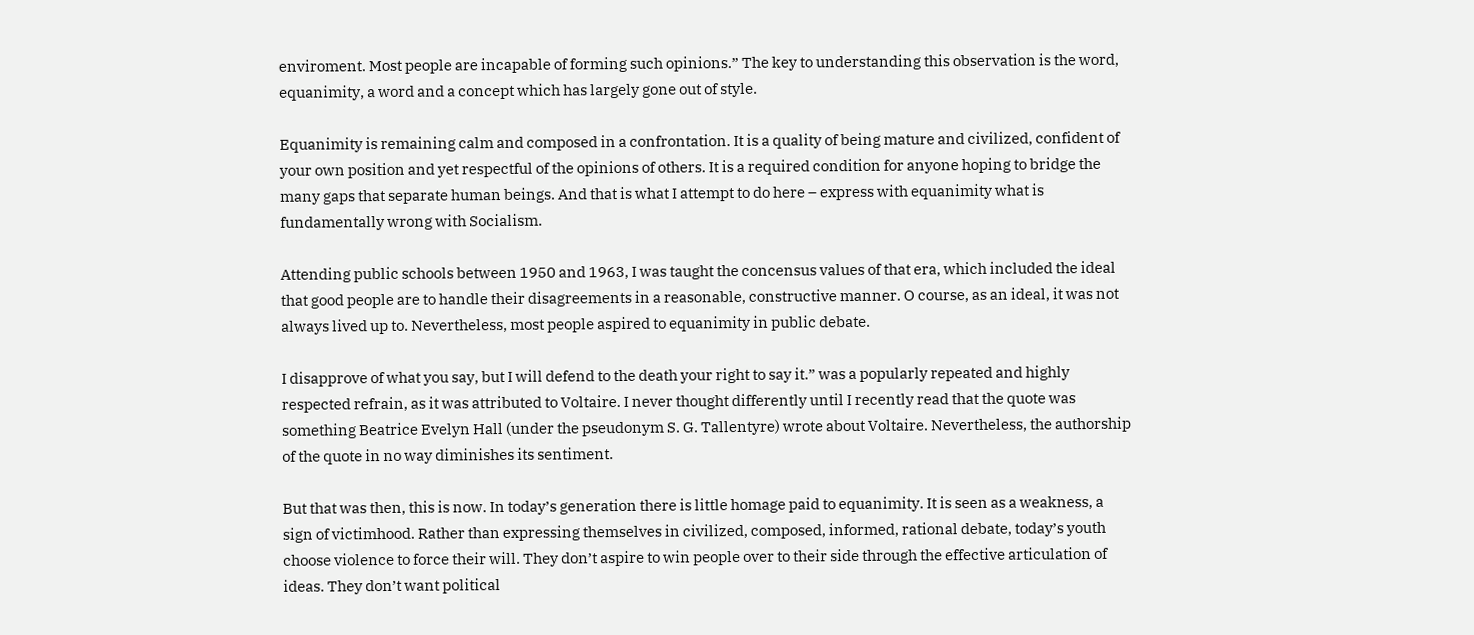enviroment. Most people are incapable of forming such opinions.” The key to understanding this observation is the word, equanimity, a word and a concept which has largely gone out of style.

Equanimity is remaining calm and composed in a confrontation. It is a quality of being mature and civilized, confident of your own position and yet respectful of the opinions of others. It is a required condition for anyone hoping to bridge the many gaps that separate human beings. And that is what I attempt to do here – express with equanimity what is fundamentally wrong with Socialism.

Attending public schools between 1950 and 1963, I was taught the concensus values of that era, which included the ideal that good people are to handle their disagreements in a reasonable, constructive manner. O course, as an ideal, it was not always lived up to. Nevertheless, most people aspired to equanimity in public debate.

I disapprove of what you say, but I will defend to the death your right to say it.” was a popularly repeated and highly respected refrain, as it was attributed to Voltaire. I never thought differently until I recently read that the quote was something Beatrice Evelyn Hall (under the pseudonym S. G. Tallentyre) wrote about Voltaire. Nevertheless, the authorship of the quote in no way diminishes its sentiment.

But that was then, this is now. In today’s generation there is little homage paid to equanimity. It is seen as a weakness, a sign of victimhood. Rather than expressing themselves in civilized, composed, informed, rational debate, today’s youth choose violence to force their will. They don’t aspire to win people over to their side through the effective articulation of ideas. They don’t want political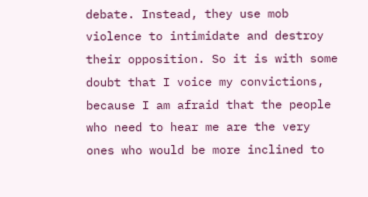debate. Instead, they use mob violence to intimidate and destroy their opposition. So it is with some doubt that I voice my convictions, because I am afraid that the people who need to hear me are the very ones who would be more inclined to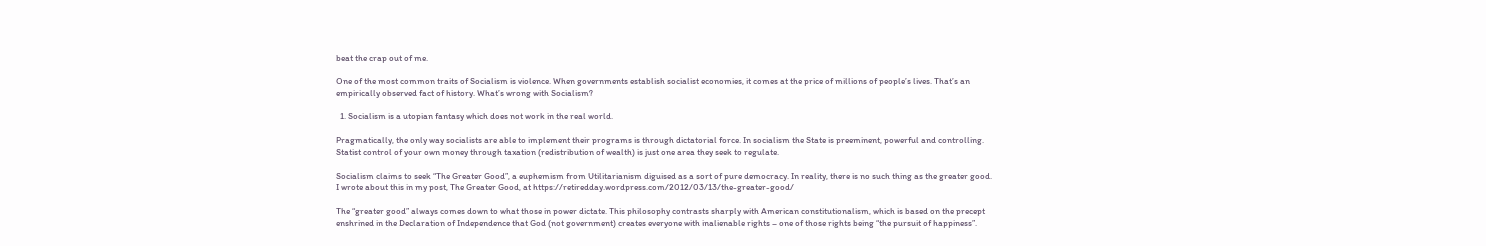beat the crap out of me.

One of the most common traits of Socialism is violence. When governments establish socialist economies, it comes at the price of millions of people’s lives. That’s an empirically observed fact of history. What’s wrong with Socialism?

  1. Socialism is a utopian fantasy which does not work in the real world.

Pragmatically, the only way socialists are able to implement their programs is through dictatorial force. In socialism the State is preeminent, powerful and controlling. Statist control of your own money through taxation (redistribution of wealth) is just one area they seek to regulate.

Socialism claims to seek “The Greater Good”, a euphemism from Utilitarianism diguised as a sort of pure democracy. In reality, there is no such thing as the greater good. I wrote about this in my post, The Greater Good, at https://retiredday.wordpress.com/2012/03/13/the-greater-good/

The “greater good” always comes down to what those in power dictate. This philosophy contrasts sharply with American constitutionalism, which is based on the precept enshrined in the Declaration of Independence that God (not government) creates everyone with inalienable rights – one of those rights being “the pursuit of happiness”.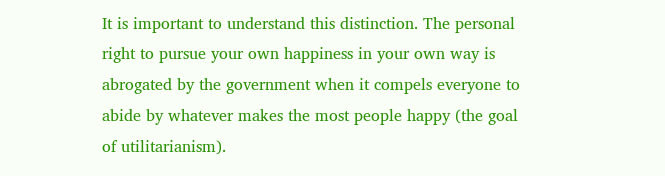It is important to understand this distinction. The personal right to pursue your own happiness in your own way is abrogated by the government when it compels everyone to abide by whatever makes the most people happy (the goal of utilitarianism).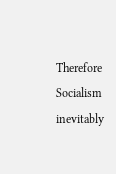Therefore Socialism inevitably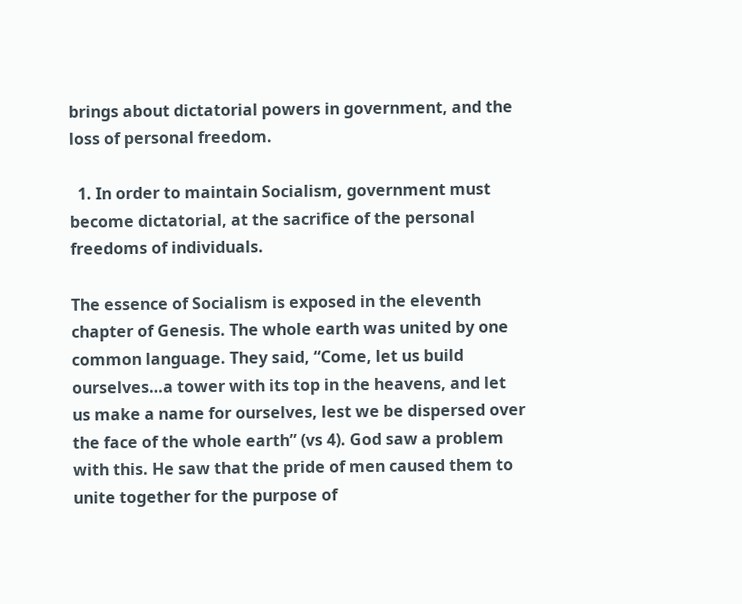brings about dictatorial powers in government, and the loss of personal freedom.

  1. In order to maintain Socialism, government must become dictatorial, at the sacrifice of the personal freedoms of individuals.

The essence of Socialism is exposed in the eleventh chapter of Genesis. The whole earth was united by one common language. They said, “Come, let us build ourselves…a tower with its top in the heavens, and let us make a name for ourselves, lest we be dispersed over the face of the whole earth” (vs 4). God saw a problem with this. He saw that the pride of men caused them to unite together for the purpose of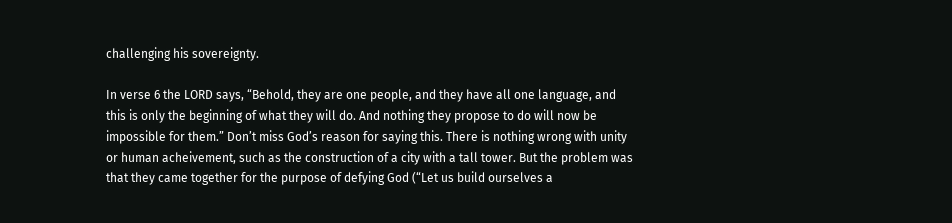challenging his sovereignty.

In verse 6 the LORD says, “Behold, they are one people, and they have all one language, and this is only the beginning of what they will do. And nothing they propose to do will now be impossible for them.” Don’t miss God’s reason for saying this. There is nothing wrong with unity or human acheivement, such as the construction of a city with a tall tower. But the problem was that they came together for the purpose of defying God (“Let us build ourselves a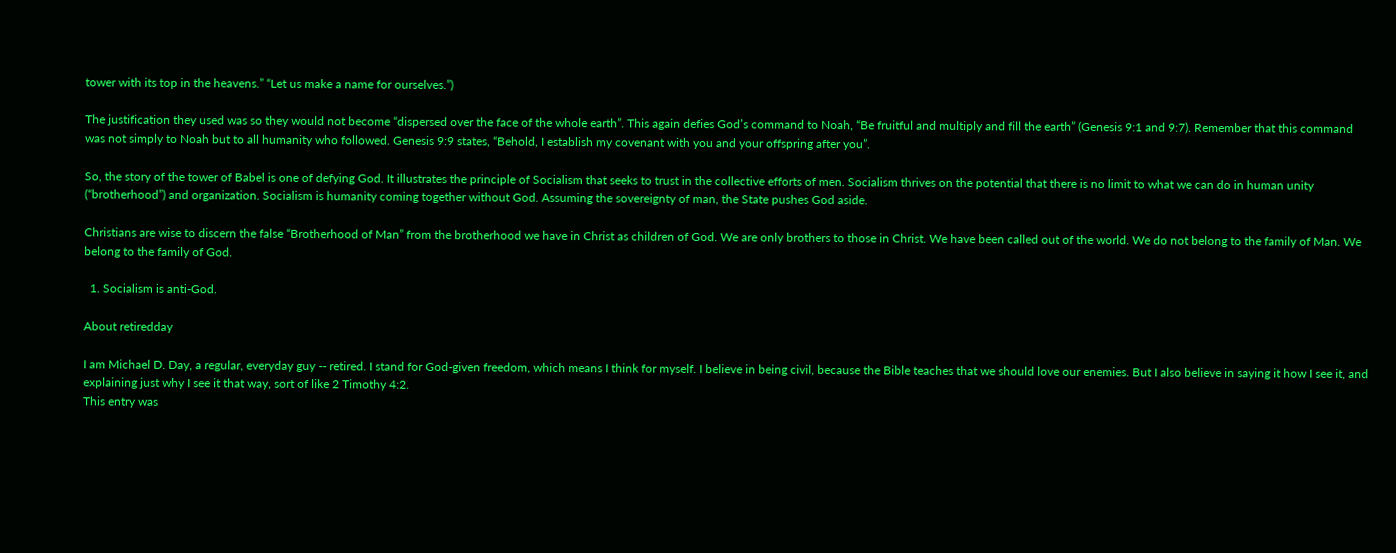tower with its top in the heavens.” “Let us make a name for ourselves.”)

The justification they used was so they would not become “dispersed over the face of the whole earth”. This again defies God’s command to Noah, “Be fruitful and multiply and fill the earth” (Genesis 9:1 and 9:7). Remember that this command was not simply to Noah but to all humanity who followed. Genesis 9:9 states, “Behold, I establish my covenant with you and your offspring after you”.

So, the story of the tower of Babel is one of defying God. It illustrates the principle of Socialism that seeks to trust in the collective efforts of men. Socialism thrives on the potential that there is no limit to what we can do in human unity (“brotherhood”) and organization. Socialism is humanity coming together without God. Assuming the sovereignty of man, the State pushes God aside.

Christians are wise to discern the false “Brotherhood of Man” from the brotherhood we have in Christ as children of God. We are only brothers to those in Christ. We have been called out of the world. We do not belong to the family of Man. We belong to the family of God.

  1. Socialism is anti-God.

About retiredday

I am Michael D. Day, a regular, everyday guy -- retired. I stand for God-given freedom, which means I think for myself. I believe in being civil, because the Bible teaches that we should love our enemies. But I also believe in saying it how I see it, and explaining just why I see it that way, sort of like 2 Timothy 4:2.
This entry was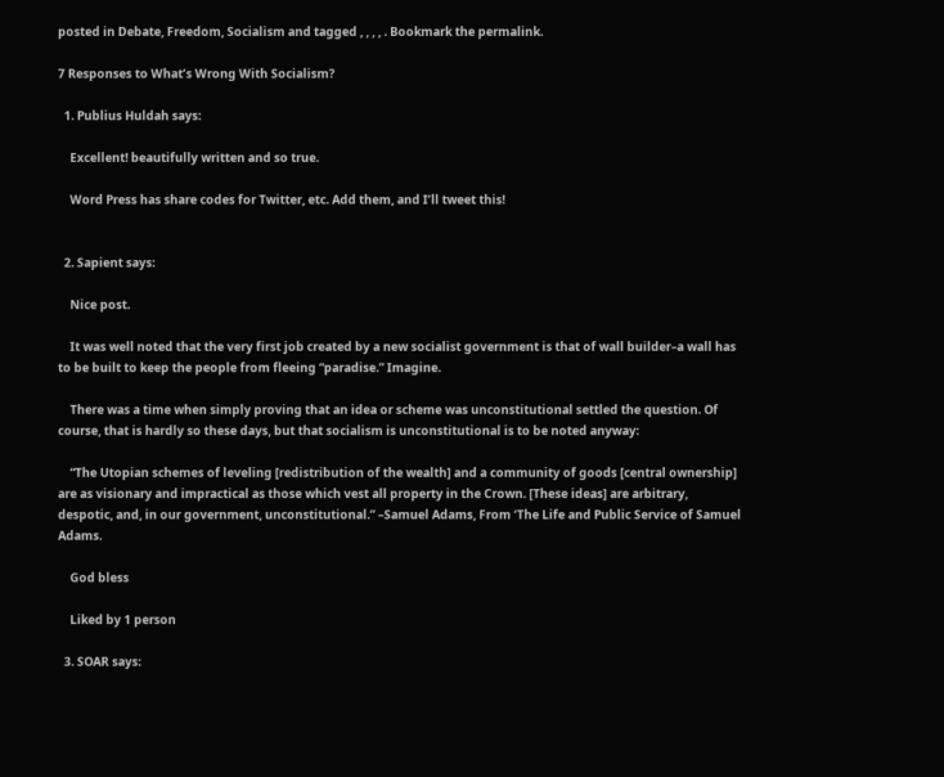posted in Debate, Freedom, Socialism and tagged , , , , . Bookmark the permalink.

7 Responses to What’s Wrong With Socialism?

  1. Publius Huldah says:

    Excellent! beautifully written and so true.

    Word Press has share codes for Twitter, etc. Add them, and I’ll tweet this!


  2. Sapient says:

    Nice post.

    It was well noted that the very first job created by a new socialist government is that of wall builder–a wall has to be built to keep the people from fleeing “paradise.” Imagine.

    There was a time when simply proving that an idea or scheme was unconstitutional settled the question. Of course, that is hardly so these days, but that socialism is unconstitutional is to be noted anyway:

    “The Utopian schemes of leveling [redistribution of the wealth] and a community of goods [central ownership] are as visionary and impractical as those which vest all property in the Crown. [These ideas] are arbitrary, despotic, and, in our government, unconstitutional.” –Samuel Adams, From ‘The Life and Public Service of Samuel Adams.

    God bless

    Liked by 1 person

  3. SOAR says: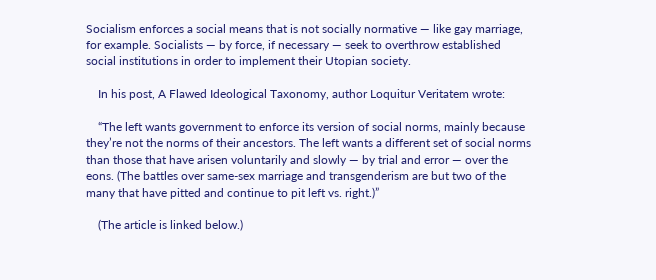Socialism enforces a social means that is not socially normative — like gay marriage, for example. Socialists — by force, if necessary — seek to overthrow established social institutions in order to implement their Utopian society.

    In his post, A Flawed Ideological Taxonomy, author Loquitur Veritatem wrote:

    “The left wants government to enforce its version of social norms, mainly because they’re not the norms of their ancestors. The left wants a different set of social norms than those that have arisen voluntarily and slowly — by trial and error — over the eons. (The battles over same-sex marriage and transgenderism are but two of the many that have pitted and continue to pit left vs. right.)”

    (The article is linked below.)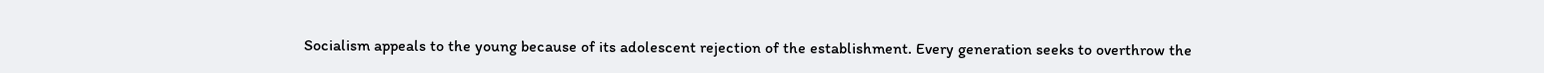Socialism appeals to the young because of its adolescent rejection of the establishment. Every generation seeks to overthrow the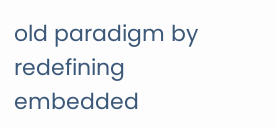old paradigm by redefining embedded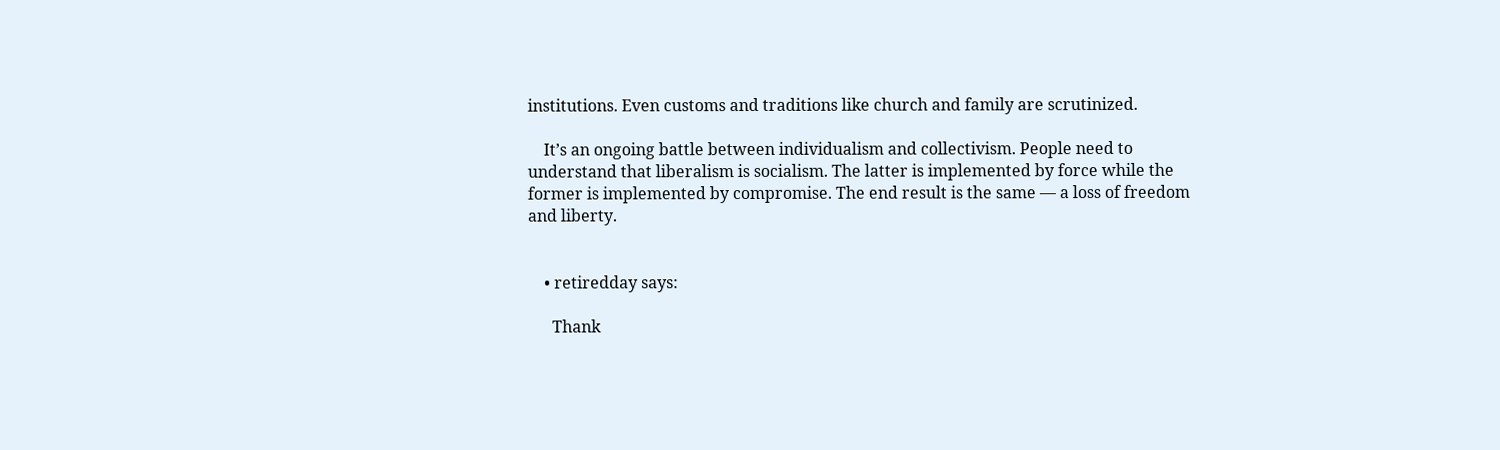institutions. Even customs and traditions like church and family are scrutinized.

    It’s an ongoing battle between individualism and collectivism. People need to understand that liberalism is socialism. The latter is implemented by force while the former is implemented by compromise. The end result is the same — a loss of freedom and liberty.


    • retiredday says:

      Thank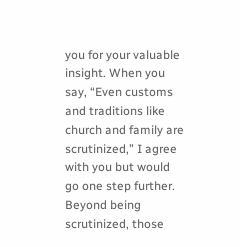you for your valuable insight. When you say, “Even customs and traditions like church and family are scrutinized,” I agree with you but would go one step further. Beyond being scrutinized, those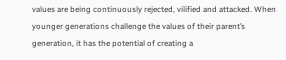values are being continuously rejected, vilified and attacked. When younger generations challenge the values of their parent’s generation, it has the potential of creating a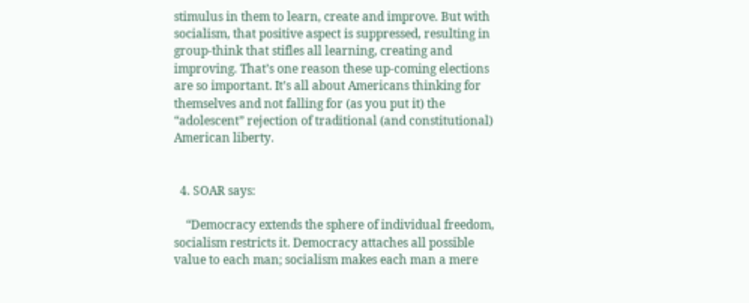stimulus in them to learn, create and improve. But with socialism, that positive aspect is suppressed, resulting in group-think that stifles all learning, creating and improving. That’s one reason these up-coming elections are so important. It’s all about Americans thinking for themselves and not falling for (as you put it) the “adolescent” rejection of traditional (and constitutional) American liberty.


  4. SOAR says:

    “Democracy extends the sphere of individual freedom, socialism restricts it. Democracy attaches all possible value to each man; socialism makes each man a mere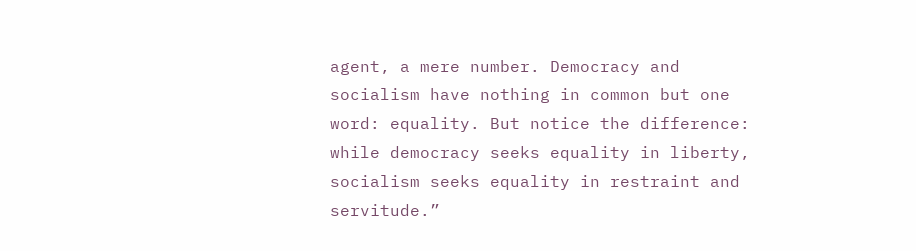agent, a mere number. Democracy and socialism have nothing in common but one word: equality. But notice the difference: while democracy seeks equality in liberty, socialism seeks equality in restraint and servitude.”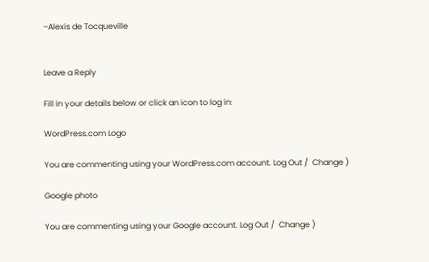–Alexis de Tocqueville


Leave a Reply

Fill in your details below or click an icon to log in:

WordPress.com Logo

You are commenting using your WordPress.com account. Log Out /  Change )

Google photo

You are commenting using your Google account. Log Out /  Change )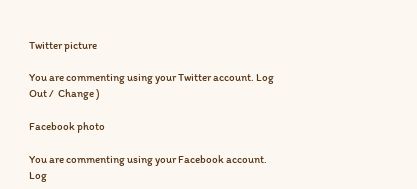Twitter picture

You are commenting using your Twitter account. Log Out /  Change )

Facebook photo

You are commenting using your Facebook account. Log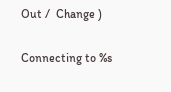Out /  Change )

Connecting to %s